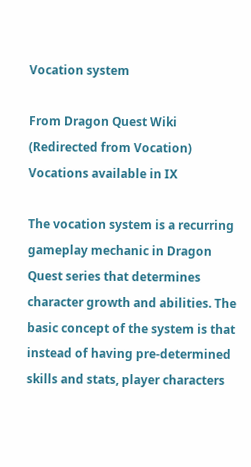Vocation system

From Dragon Quest Wiki
(Redirected from Vocation)
Vocations available in IX

The vocation system is a recurring gameplay mechanic in Dragon Quest series that determines character growth and abilities. The basic concept of the system is that instead of having pre-determined skills and stats, player characters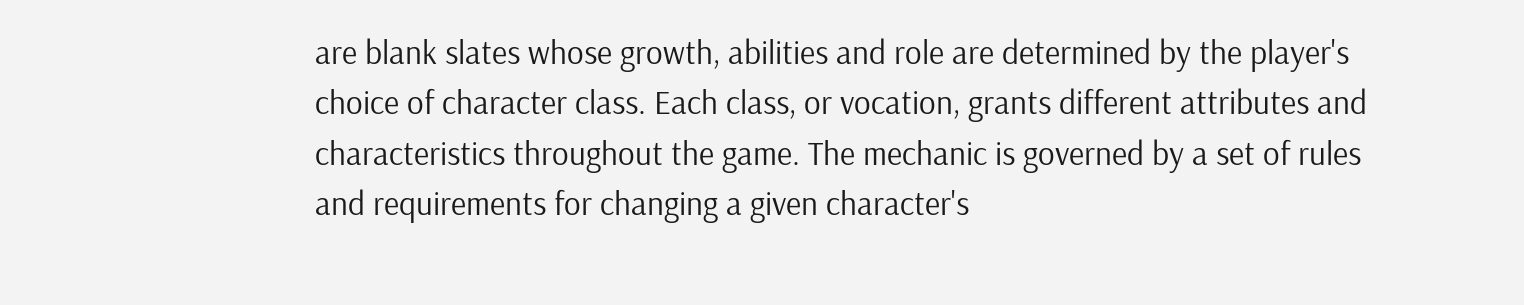are blank slates whose growth, abilities and role are determined by the player's choice of character class. Each class, or vocation, grants different attributes and characteristics throughout the game. The mechanic is governed by a set of rules and requirements for changing a given character's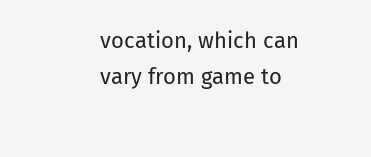vocation, which can vary from game to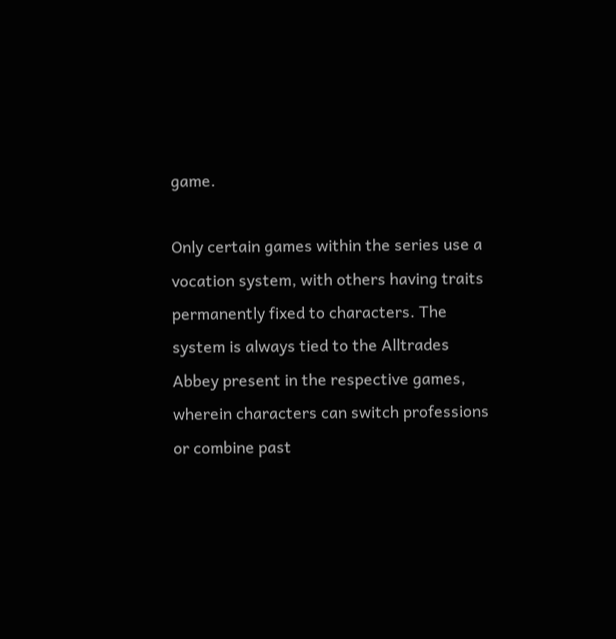game.

Only certain games within the series use a vocation system, with others having traits permanently fixed to characters. The system is always tied to the Alltrades Abbey present in the respective games, wherein characters can switch professions or combine past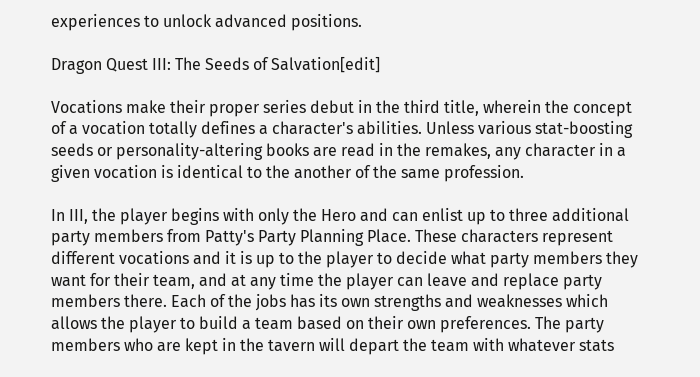experiences to unlock advanced positions.

Dragon Quest III: The Seeds of Salvation[edit]

Vocations make their proper series debut in the third title, wherein the concept of a vocation totally defines a character's abilities. Unless various stat-boosting seeds or personality-altering books are read in the remakes, any character in a given vocation is identical to the another of the same profession.

In III, the player begins with only the Hero and can enlist up to three additional party members from Patty's Party Planning Place. These characters represent different vocations and it is up to the player to decide what party members they want for their team, and at any time the player can leave and replace party members there. Each of the jobs has its own strengths and weaknesses which allows the player to build a team based on their own preferences. The party members who are kept in the tavern will depart the team with whatever stats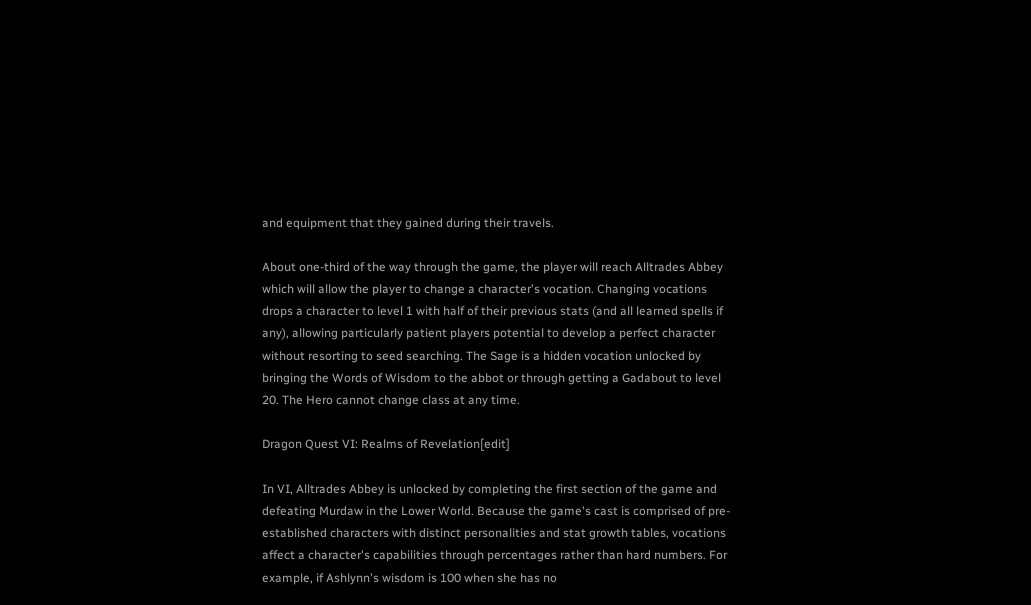and equipment that they gained during their travels.

About one-third of the way through the game, the player will reach Alltrades Abbey which will allow the player to change a character's vocation. Changing vocations drops a character to level 1 with half of their previous stats (and all learned spells if any), allowing particularly patient players potential to develop a perfect character without resorting to seed searching. The Sage is a hidden vocation unlocked by bringing the Words of Wisdom to the abbot or through getting a Gadabout to level 20. The Hero cannot change class at any time.

Dragon Quest VI: Realms of Revelation[edit]

In VI, Alltrades Abbey is unlocked by completing the first section of the game and defeating Murdaw in the Lower World. Because the game's cast is comprised of pre-established characters with distinct personalities and stat growth tables, vocations affect a character's capabilities through percentages rather than hard numbers. For example, if Ashlynn's wisdom is 100 when she has no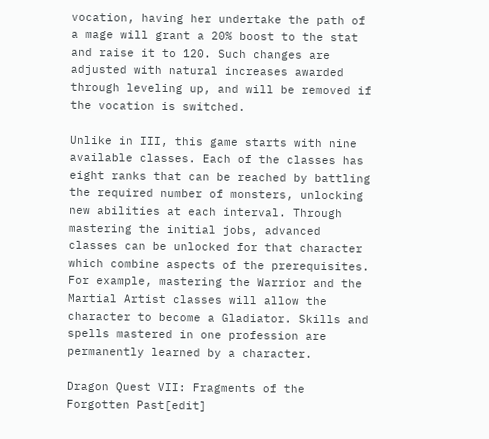vocation, having her undertake the path of a mage will grant a 20% boost to the stat and raise it to 120. Such changes are adjusted with natural increases awarded through leveling up, and will be removed if the vocation is switched.

Unlike in III, this game starts with nine available classes. Each of the classes has eight ranks that can be reached by battling the required number of monsters, unlocking new abilities at each interval. Through mastering the initial jobs, advanced classes can be unlocked for that character which combine aspects of the prerequisites. For example, mastering the Warrior and the Martial Artist classes will allow the character to become a Gladiator. Skills and spells mastered in one profession are permanently learned by a character.

Dragon Quest VII: Fragments of the Forgotten Past[edit]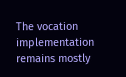The vocation implementation remains mostly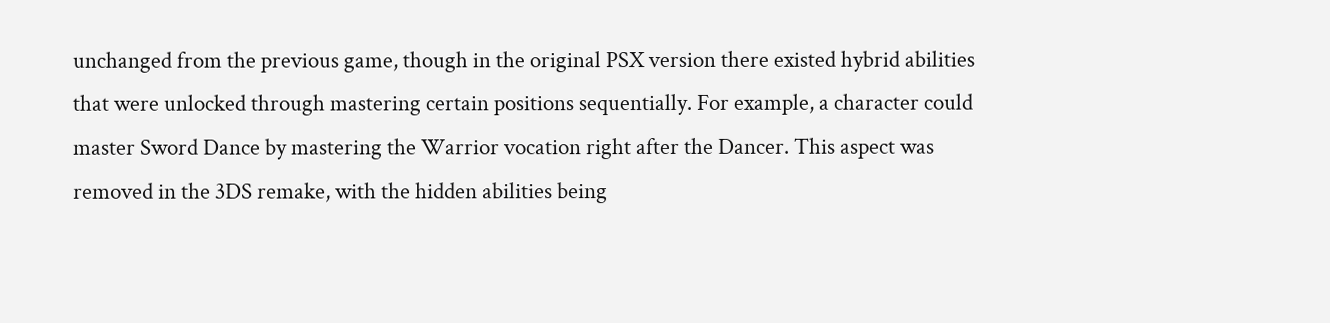unchanged from the previous game, though in the original PSX version there existed hybrid abilities that were unlocked through mastering certain positions sequentially. For example, a character could master Sword Dance by mastering the Warrior vocation right after the Dancer. This aspect was removed in the 3DS remake, with the hidden abilities being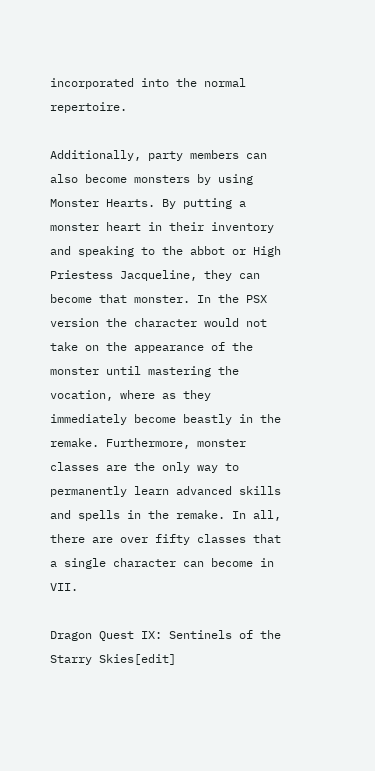incorporated into the normal repertoire.

Additionally, party members can also become monsters by using Monster Hearts. By putting a monster heart in their inventory and speaking to the abbot or High Priestess Jacqueline, they can become that monster. In the PSX version the character would not take on the appearance of the monster until mastering the vocation, where as they immediately become beastly in the remake. Furthermore, monster classes are the only way to permanently learn advanced skills and spells in the remake. In all, there are over fifty classes that a single character can become in VII.

Dragon Quest IX: Sentinels of the Starry Skies[edit]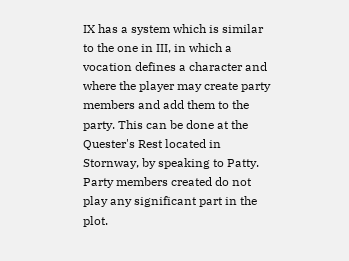IX has a system which is similar to the one in III, in which a vocation defines a character and where the player may create party members and add them to the party. This can be done at the Quester's Rest located in Stornway, by speaking to Patty. Party members created do not play any significant part in the plot.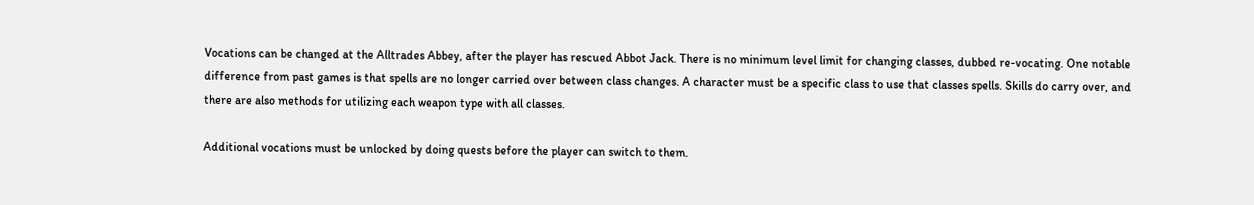Vocations can be changed at the Alltrades Abbey, after the player has rescued Abbot Jack. There is no minimum level limit for changing classes, dubbed re-vocating. One notable difference from past games is that spells are no longer carried over between class changes. A character must be a specific class to use that classes spells. Skills do carry over, and there are also methods for utilizing each weapon type with all classes.

Additional vocations must be unlocked by doing quests before the player can switch to them.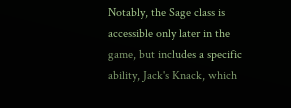Notably, the Sage class is accessible only later in the game, but includes a specific ability, Jack's Knack, which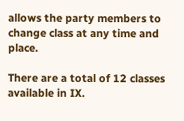allows the party members to change class at any time and place.

There are a total of 12 classes available in IX.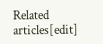Related articles[edit]